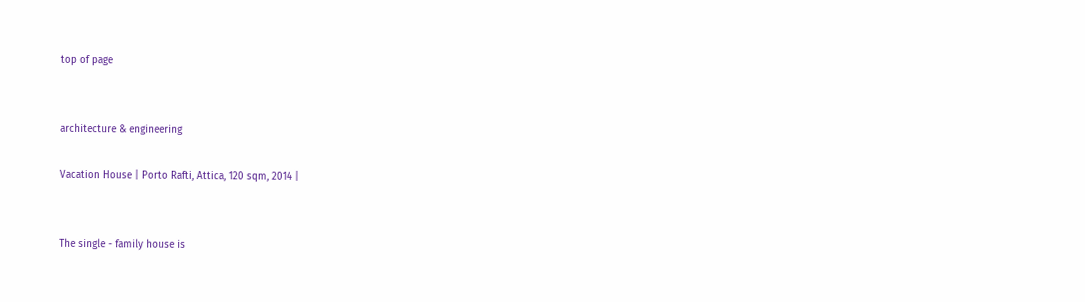top of page


architecture & engineering

Vacation House | Porto Rafti, Attica, 120 sqm, 2014 |


The single - family house is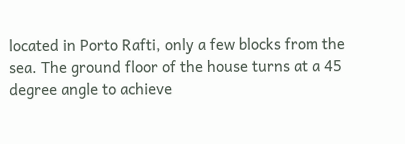located in Porto Rafti, only a few blocks from the sea. The ground floor of the house turns at a 45 degree angle to achieve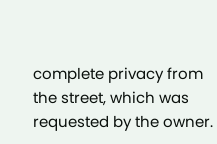complete privacy from the street, which was requested by the owner.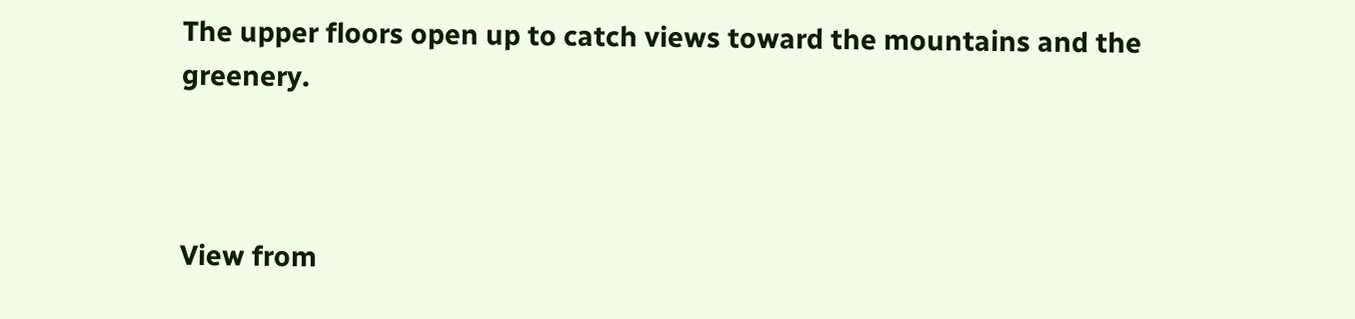The upper floors open up to catch views toward the mountains and the greenery.



View from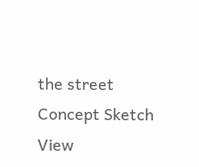the street
Concept Sketch
View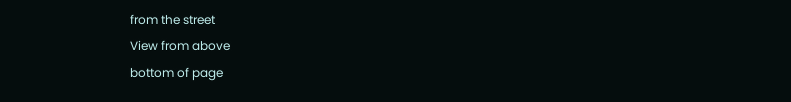from the street
View from above
bottom of page